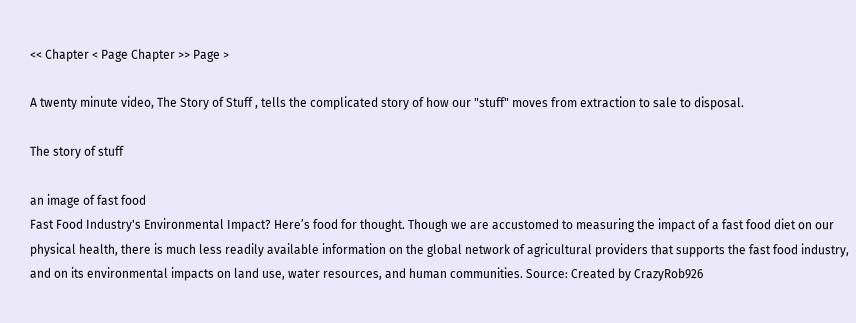<< Chapter < Page Chapter >> Page >

A twenty minute video, The Story of Stuff , tells the complicated story of how our "stuff" moves from extraction to sale to disposal.

The story of stuff

an image of fast food
Fast Food Industry's Environmental Impact? Here’s food for thought. Though we are accustomed to measuring the impact of a fast food diet on our physical health, there is much less readily available information on the global network of agricultural providers that supports the fast food industry, and on its environmental impacts on land use, water resources, and human communities. Source: Created by CrazyRob926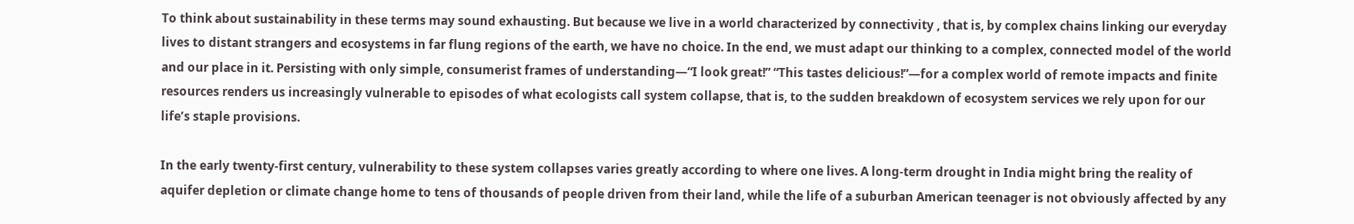To think about sustainability in these terms may sound exhausting. But because we live in a world characterized by connectivity , that is, by complex chains linking our everyday lives to distant strangers and ecosystems in far flung regions of the earth, we have no choice. In the end, we must adapt our thinking to a complex, connected model of the world and our place in it. Persisting with only simple, consumerist frames of understanding—“I look great!” “This tastes delicious!”—for a complex world of remote impacts and finite resources renders us increasingly vulnerable to episodes of what ecologists call system collapse, that is, to the sudden breakdown of ecosystem services we rely upon for our life’s staple provisions.

In the early twenty-first century, vulnerability to these system collapses varies greatly according to where one lives. A long-term drought in India might bring the reality of aquifer depletion or climate change home to tens of thousands of people driven from their land, while the life of a suburban American teenager is not obviously affected by any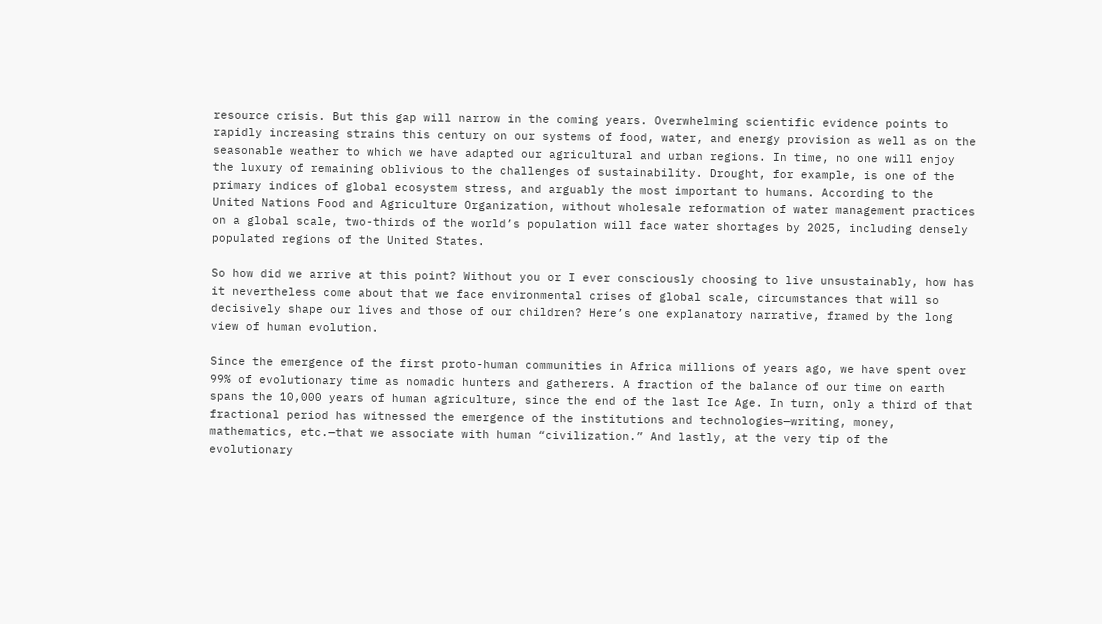resource crisis. But this gap will narrow in the coming years. Overwhelming scientific evidence points to rapidly increasing strains this century on our systems of food, water, and energy provision as well as on the seasonable weather to which we have adapted our agricultural and urban regions. In time, no one will enjoy the luxury of remaining oblivious to the challenges of sustainability. Drought, for example, is one of the primary indices of global ecosystem stress, and arguably the most important to humans. According to the United Nations Food and Agriculture Organization, without wholesale reformation of water management practices on a global scale, two-thirds of the world’s population will face water shortages by 2025, including densely populated regions of the United States.

So how did we arrive at this point? Without you or I ever consciously choosing to live unsustainably, how has it nevertheless come about that we face environmental crises of global scale, circumstances that will so decisively shape our lives and those of our children? Here’s one explanatory narrative, framed by the long view of human evolution.

Since the emergence of the first proto-human communities in Africa millions of years ago, we have spent over 99% of evolutionary time as nomadic hunters and gatherers. A fraction of the balance of our time on earth spans the 10,000 years of human agriculture, since the end of the last Ice Age. In turn, only a third of that fractional period has witnessed the emergence of the institutions and technologies—writing, money, mathematics, etc.—that we associate with human “civilization.” And lastly, at the very tip of the evolutionary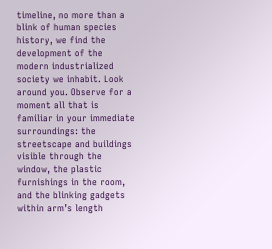timeline, no more than a blink of human species history, we find the development of the modern industrialized society we inhabit. Look around you. Observe for a moment all that is familiar in your immediate surroundings: the streetscape and buildings visible through the window, the plastic furnishings in the room, and the blinking gadgets within arm’s length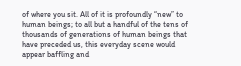of where you sit. All of it is profoundly “new” to human beings; to all but a handful of the tens of thousands of generations of human beings that have preceded us, this everyday scene would appear baffling and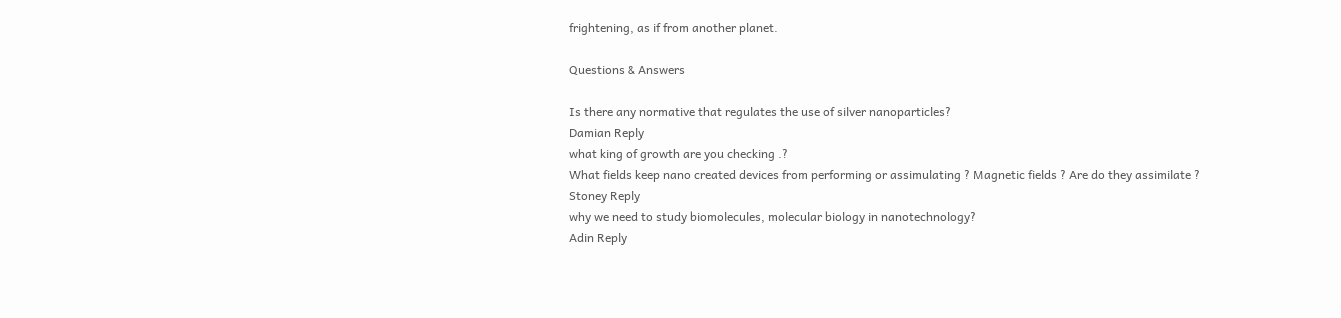frightening, as if from another planet.

Questions & Answers

Is there any normative that regulates the use of silver nanoparticles?
Damian Reply
what king of growth are you checking .?
What fields keep nano created devices from performing or assimulating ? Magnetic fields ? Are do they assimilate ?
Stoney Reply
why we need to study biomolecules, molecular biology in nanotechnology?
Adin Reply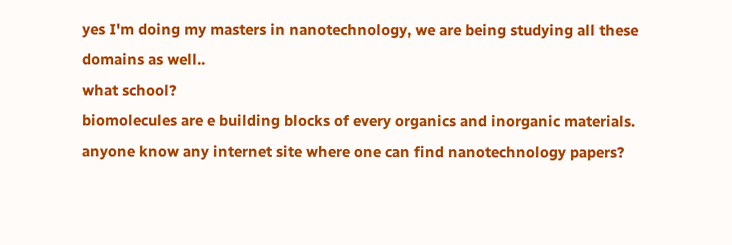yes I'm doing my masters in nanotechnology, we are being studying all these domains as well..
what school?
biomolecules are e building blocks of every organics and inorganic materials.
anyone know any internet site where one can find nanotechnology papers?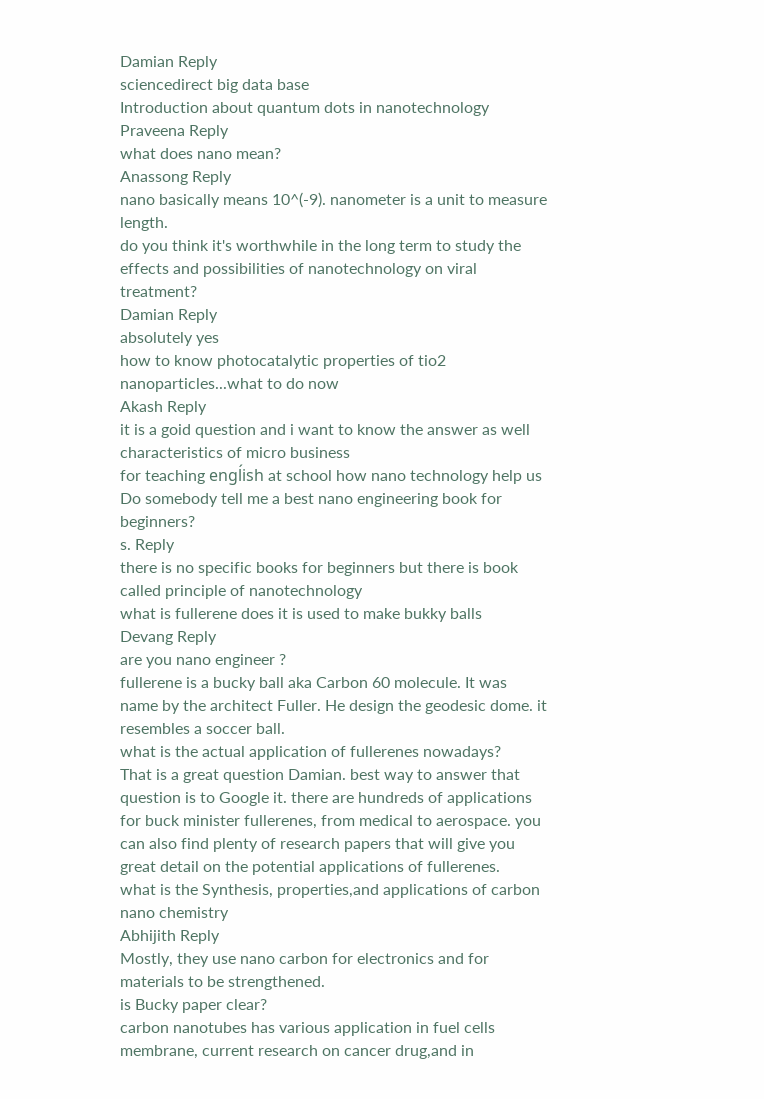Damian Reply
sciencedirect big data base
Introduction about quantum dots in nanotechnology
Praveena Reply
what does nano mean?
Anassong Reply
nano basically means 10^(-9). nanometer is a unit to measure length.
do you think it's worthwhile in the long term to study the effects and possibilities of nanotechnology on viral treatment?
Damian Reply
absolutely yes
how to know photocatalytic properties of tio2 nanoparticles...what to do now
Akash Reply
it is a goid question and i want to know the answer as well
characteristics of micro business
for teaching engĺish at school how nano technology help us
Do somebody tell me a best nano engineering book for beginners?
s. Reply
there is no specific books for beginners but there is book called principle of nanotechnology
what is fullerene does it is used to make bukky balls
Devang Reply
are you nano engineer ?
fullerene is a bucky ball aka Carbon 60 molecule. It was name by the architect Fuller. He design the geodesic dome. it resembles a soccer ball.
what is the actual application of fullerenes nowadays?
That is a great question Damian. best way to answer that question is to Google it. there are hundreds of applications for buck minister fullerenes, from medical to aerospace. you can also find plenty of research papers that will give you great detail on the potential applications of fullerenes.
what is the Synthesis, properties,and applications of carbon nano chemistry
Abhijith Reply
Mostly, they use nano carbon for electronics and for materials to be strengthened.
is Bucky paper clear?
carbon nanotubes has various application in fuel cells membrane, current research on cancer drug,and in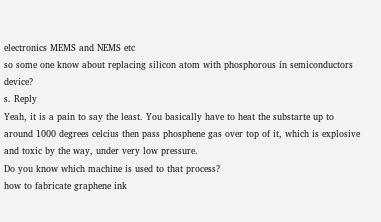electronics MEMS and NEMS etc
so some one know about replacing silicon atom with phosphorous in semiconductors device?
s. Reply
Yeah, it is a pain to say the least. You basically have to heat the substarte up to around 1000 degrees celcius then pass phosphene gas over top of it, which is explosive and toxic by the way, under very low pressure.
Do you know which machine is used to that process?
how to fabricate graphene ink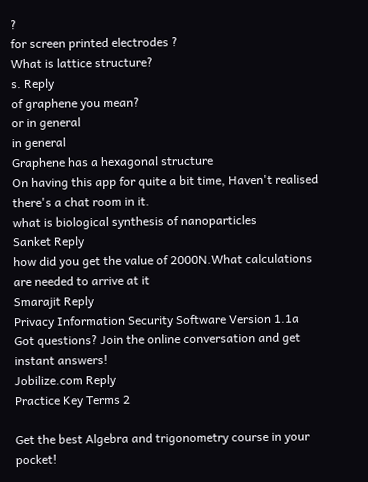?
for screen printed electrodes ?
What is lattice structure?
s. Reply
of graphene you mean?
or in general
in general
Graphene has a hexagonal structure
On having this app for quite a bit time, Haven't realised there's a chat room in it.
what is biological synthesis of nanoparticles
Sanket Reply
how did you get the value of 2000N.What calculations are needed to arrive at it
Smarajit Reply
Privacy Information Security Software Version 1.1a
Got questions? Join the online conversation and get instant answers!
Jobilize.com Reply
Practice Key Terms 2

Get the best Algebra and trigonometry course in your pocket!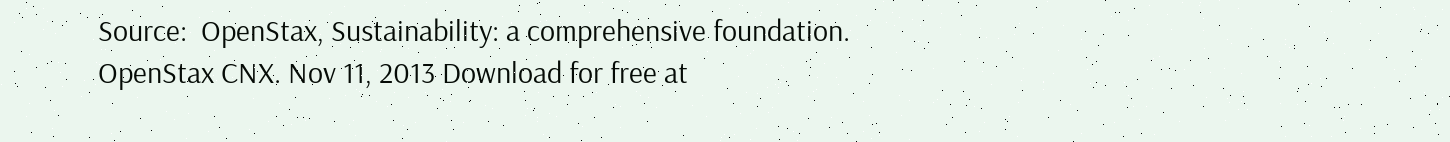Source:  OpenStax, Sustainability: a comprehensive foundation. OpenStax CNX. Nov 11, 2013 Download for free at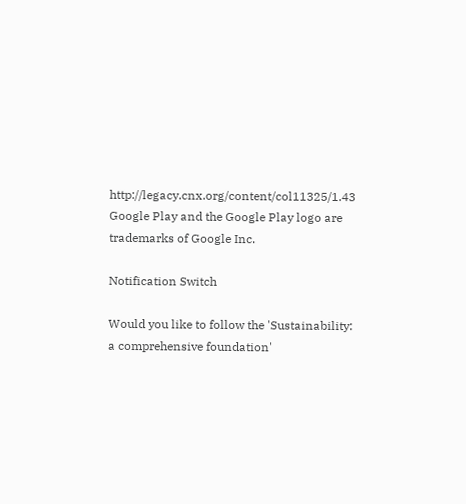http://legacy.cnx.org/content/col11325/1.43
Google Play and the Google Play logo are trademarks of Google Inc.

Notification Switch

Would you like to follow the 'Sustainability: a comprehensive foundation'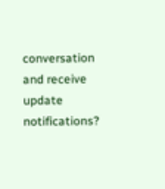conversation and receive update notifications?